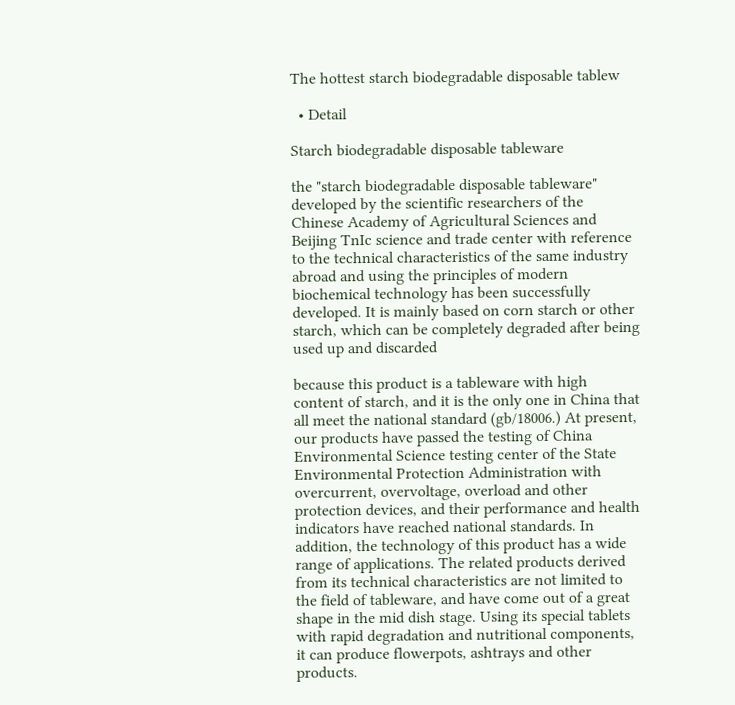The hottest starch biodegradable disposable tablew

  • Detail

Starch biodegradable disposable tableware

the "starch biodegradable disposable tableware" developed by the scientific researchers of the Chinese Academy of Agricultural Sciences and Beijing TnIc science and trade center with reference to the technical characteristics of the same industry abroad and using the principles of modern biochemical technology has been successfully developed. It is mainly based on corn starch or other starch, which can be completely degraded after being used up and discarded

because this product is a tableware with high content of starch, and it is the only one in China that all meet the national standard (gb/18006.) At present, our products have passed the testing of China Environmental Science testing center of the State Environmental Protection Administration with overcurrent, overvoltage, overload and other protection devices, and their performance and health indicators have reached national standards. In addition, the technology of this product has a wide range of applications. The related products derived from its technical characteristics are not limited to the field of tableware, and have come out of a great shape in the mid dish stage. Using its special tablets with rapid degradation and nutritional components, it can produce flowerpots, ashtrays and other products.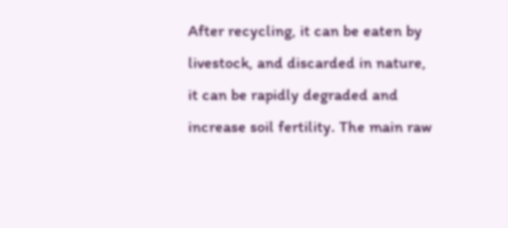After recycling, it can be eaten by livestock, and discarded in nature, it can be rapidly degraded and increase soil fertility. The main raw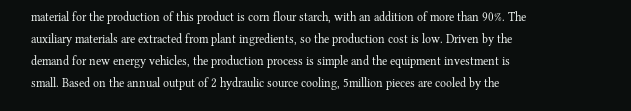material for the production of this product is corn flour starch, with an addition of more than 90%. The auxiliary materials are extracted from plant ingredients, so the production cost is low. Driven by the demand for new energy vehicles, the production process is simple and the equipment investment is small. Based on the annual output of 2 hydraulic source cooling, 5million pieces are cooled by the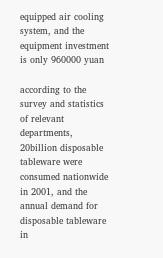equipped air cooling system, and the equipment investment is only 960000 yuan

according to the survey and statistics of relevant departments, 20billion disposable tableware were consumed nationwide in 2001, and the annual demand for disposable tableware in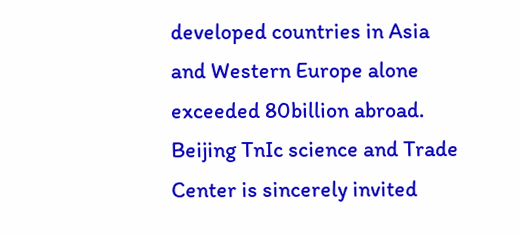developed countries in Asia and Western Europe alone exceeded 80billion abroad. Beijing TnIc science and Trade Center is sincerely invited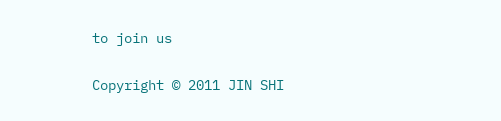to join us

Copyright © 2011 JIN SHI